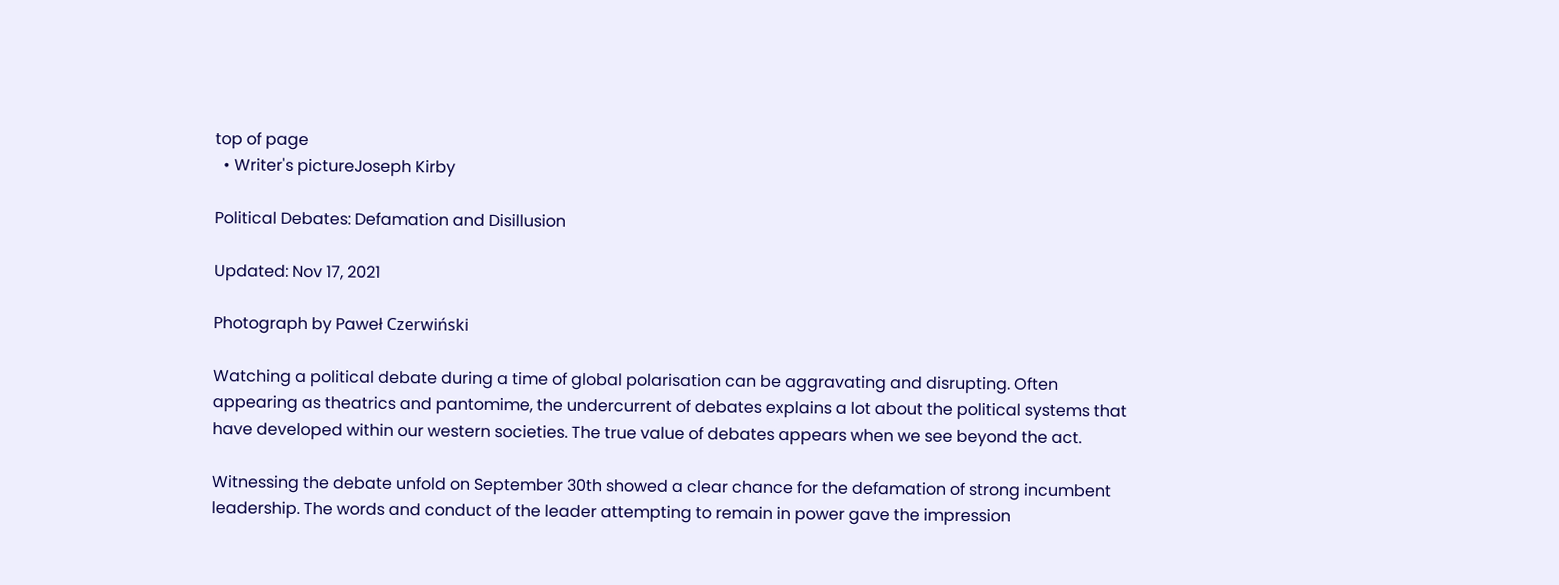top of page
  • Writer's pictureJoseph Kirby

Political Debates: Defamation and Disillusion

Updated: Nov 17, 2021

Photograph by Paweł Czerwiński

Watching a political debate during a time of global polarisation can be aggravating and disrupting. Often appearing as theatrics and pantomime, the undercurrent of debates explains a lot about the political systems that have developed within our western societies. The true value of debates appears when we see beyond the act.

Witnessing the debate unfold on September 30th showed a clear chance for the defamation of strong incumbent leadership. The words and conduct of the leader attempting to remain in power gave the impression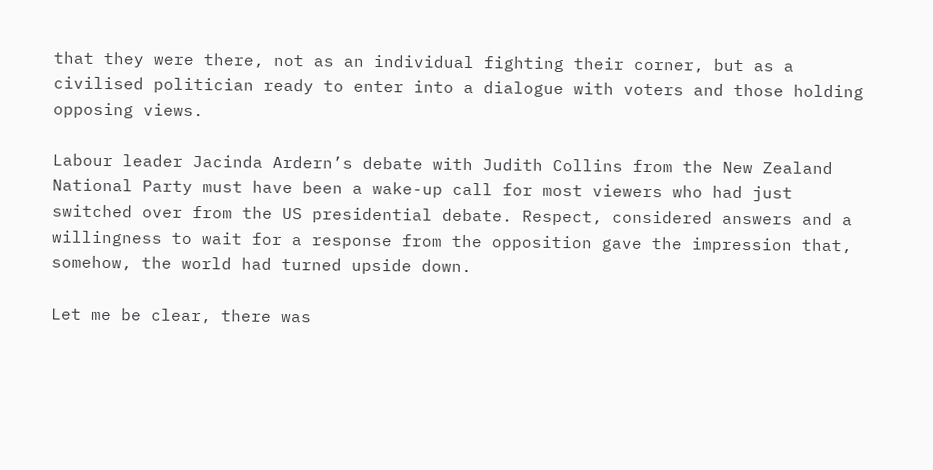that they were there, not as an individual fighting their corner, but as a civilised politician ready to enter into a dialogue with voters and those holding opposing views.

Labour leader Jacinda Ardern’s debate with Judith Collins from the New Zealand National Party must have been a wake-up call for most viewers who had just switched over from the US presidential debate. Respect, considered answers and a willingness to wait for a response from the opposition gave the impression that, somehow, the world had turned upside down.

Let me be clear, there was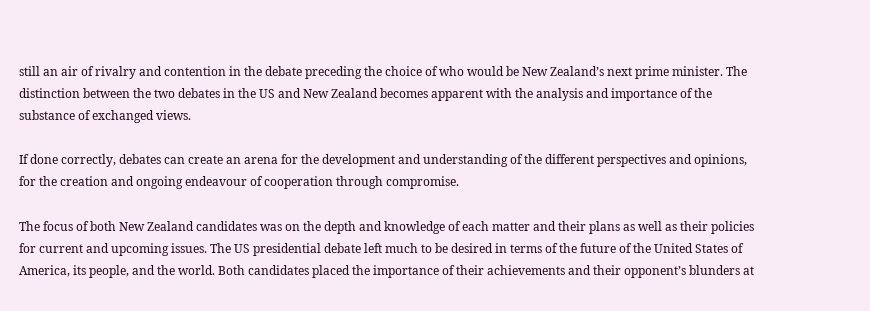still an air of rivalry and contention in the debate preceding the choice of who would be New Zealand’s next prime minister. The distinction between the two debates in the US and New Zealand becomes apparent with the analysis and importance of the substance of exchanged views.

If done correctly, debates can create an arena for the development and understanding of the different perspectives and opinions, for the creation and ongoing endeavour of cooperation through compromise.

The focus of both New Zealand candidates was on the depth and knowledge of each matter and their plans as well as their policies for current and upcoming issues. The US presidential debate left much to be desired in terms of the future of the United States of America, its people, and the world. Both candidates placed the importance of their achievements and their opponent’s blunders at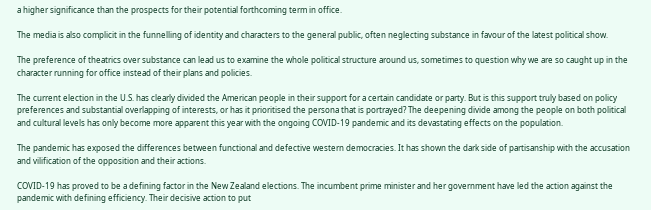a higher significance than the prospects for their potential forthcoming term in office.

The media is also complicit in the funnelling of identity and characters to the general public, often neglecting substance in favour of the latest political show.

The preference of theatrics over substance can lead us to examine the whole political structure around us, sometimes to question why we are so caught up in the character running for office instead of their plans and policies.

The current election in the U.S. has clearly divided the American people in their support for a certain candidate or party. But is this support truly based on policy preferences and substantial overlapping of interests, or has it prioritised the persona that is portrayed? The deepening divide among the people on both political and cultural levels has only become more apparent this year with the ongoing COVID-19 pandemic and its devastating effects on the population.

The pandemic has exposed the differences between functional and defective western democracies. It has shown the dark side of partisanship with the accusation and vilification of the opposition and their actions.

COVID-19 has proved to be a defining factor in the New Zealand elections. The incumbent prime minister and her government have led the action against the pandemic with defining efficiency. Their decisive action to put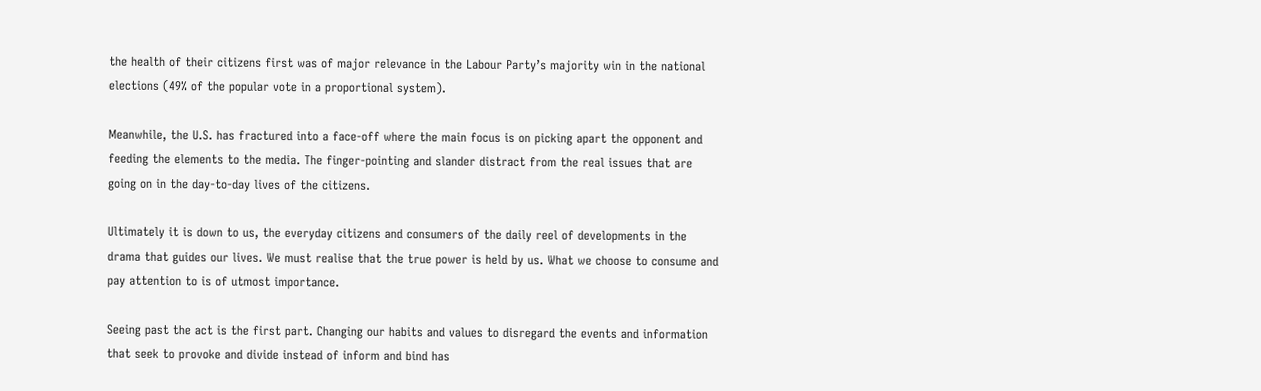the health of their citizens first was of major relevance in the Labour Party’s majority win in the national elections (49% of the popular vote in a proportional system).

Meanwhile, the U.S. has fractured into a face-off where the main focus is on picking apart the opponent and feeding the elements to the media. The finger-pointing and slander distract from the real issues that are going on in the day-to-day lives of the citizens.

Ultimately it is down to us, the everyday citizens and consumers of the daily reel of developments in the drama that guides our lives. We must realise that the true power is held by us. What we choose to consume and pay attention to is of utmost importance.

Seeing past the act is the first part. Changing our habits and values to disregard the events and information that seek to provoke and divide instead of inform and bind has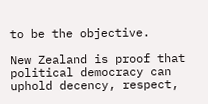to be the objective.

New Zealand is proof that political democracy can uphold decency, respect,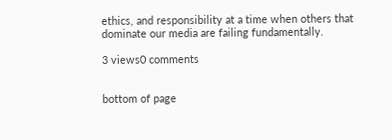ethics, and responsibility at a time when others that dominate our media are failing fundamentally.

3 views0 comments


bottom of page